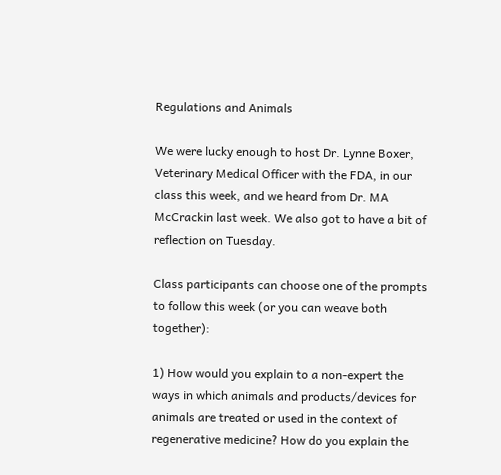Regulations and Animals

We were lucky enough to host Dr. Lynne Boxer, Veterinary Medical Officer with the FDA, in our class this week, and we heard from Dr. MA McCrackin last week. We also got to have a bit of reflection on Tuesday.

Class participants can choose one of the prompts to follow this week (or you can weave both together):

1) How would you explain to a non-expert the ways in which animals and products/devices for animals are treated or used in the context of regenerative medicine? How do you explain the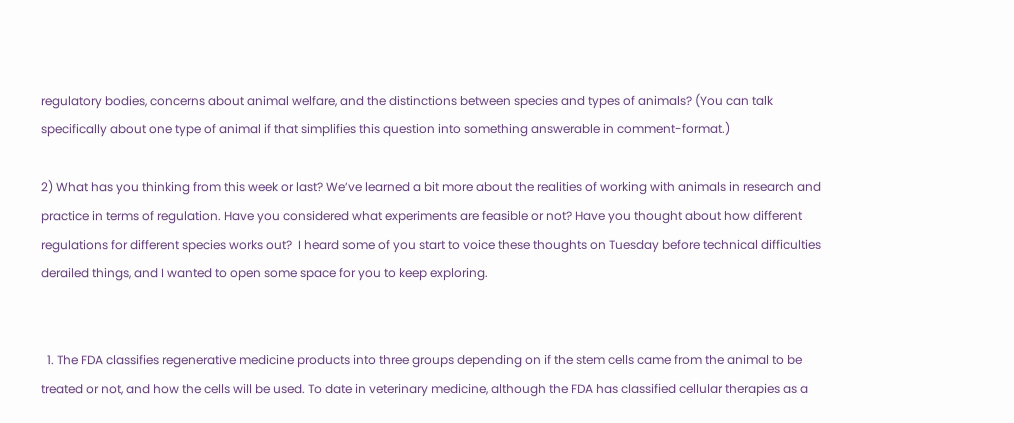regulatory bodies, concerns about animal welfare, and the distinctions between species and types of animals? (You can talk specifically about one type of animal if that simplifies this question into something answerable in comment-format.)

2) What has you thinking from this week or last? We’ve learned a bit more about the realities of working with animals in research and practice in terms of regulation. Have you considered what experiments are feasible or not? Have you thought about how different regulations for different species works out?  I heard some of you start to voice these thoughts on Tuesday before technical difficulties derailed things, and I wanted to open some space for you to keep exploring.


  1. The FDA classifies regenerative medicine products into three groups depending on if the stem cells came from the animal to be treated or not, and how the cells will be used. To date in veterinary medicine, although the FDA has classified cellular therapies as a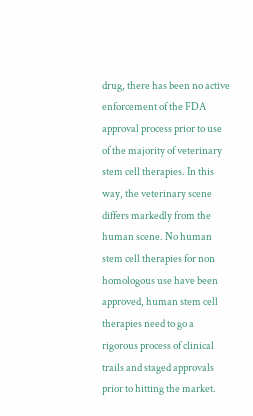drug, there has been no active enforcement of the FDA approval process prior to use of the majority of veterinary stem cell therapies. In this way, the veterinary scene differs markedly from the human scene. No human stem cell therapies for non homologous use have been approved, human stem cell therapies need to go a rigorous process of clinical trails and staged approvals prior to hitting the market.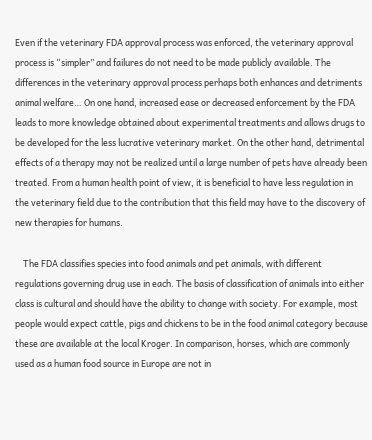Even if the veterinary FDA approval process was enforced, the veterinary approval process is “simpler” and failures do not need to be made publicly available. The differences in the veterinary approval process perhaps both enhances and detriments animal welfare… On one hand, increased ease or decreased enforcement by the FDA leads to more knowledge obtained about experimental treatments and allows drugs to be developed for the less lucrative veterinary market. On the other hand, detrimental effects of a therapy may not be realized until a large number of pets have already been treated. From a human health point of view, it is beneficial to have less regulation in the veterinary field due to the contribution that this field may have to the discovery of new therapies for humans.

    The FDA classifies species into food animals and pet animals, with different regulations governing drug use in each. The basis of classification of animals into either class is cultural and should have the ability to change with society. For example, most people would expect cattle, pigs and chickens to be in the food animal category because these are available at the local Kroger. In comparison, horses, which are commonly used as a human food source in Europe are not in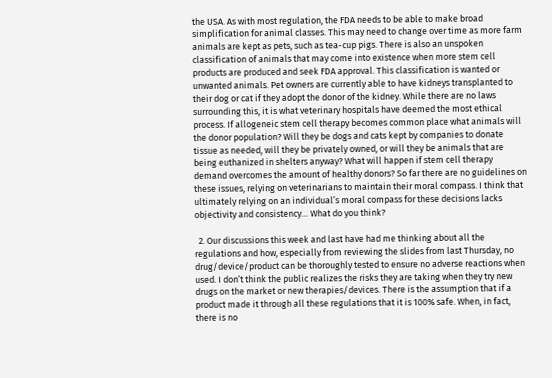the USA. As with most regulation, the FDA needs to be able to make broad simplification for animal classes. This may need to change over time as more farm animals are kept as pets, such as tea-cup pigs. There is also an unspoken classification of animals that may come into existence when more stem cell products are produced and seek FDA approval. This classification is wanted or unwanted animals. Pet owners are currently able to have kidneys transplanted to their dog or cat if they adopt the donor of the kidney. While there are no laws surrounding this, it is what veterinary hospitals have deemed the most ethical process. If allogeneic stem cell therapy becomes common place what animals will the donor population? Will they be dogs and cats kept by companies to donate tissue as needed, will they be privately owned, or will they be animals that are being euthanized in shelters anyway? What will happen if stem cell therapy demand overcomes the amount of healthy donors? So far there are no guidelines on these issues, relying on veterinarians to maintain their moral compass. I think that ultimately relying on an individual’s moral compass for these decisions lacks objectivity and consistency… What do you think?

  2. Our discussions this week and last have had me thinking about all the regulations and how, especially from reviewing the slides from last Thursday, no drug/device/product can be thoroughly tested to ensure no adverse reactions when used. I don’t think the public realizes the risks they are taking when they try new drugs on the market or new therapies/devices. There is the assumption that if a product made it through all these regulations that it is 100% safe. When, in fact, there is no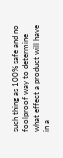such thing as 100% safe and no foolproof way to determine what effect a product will have in a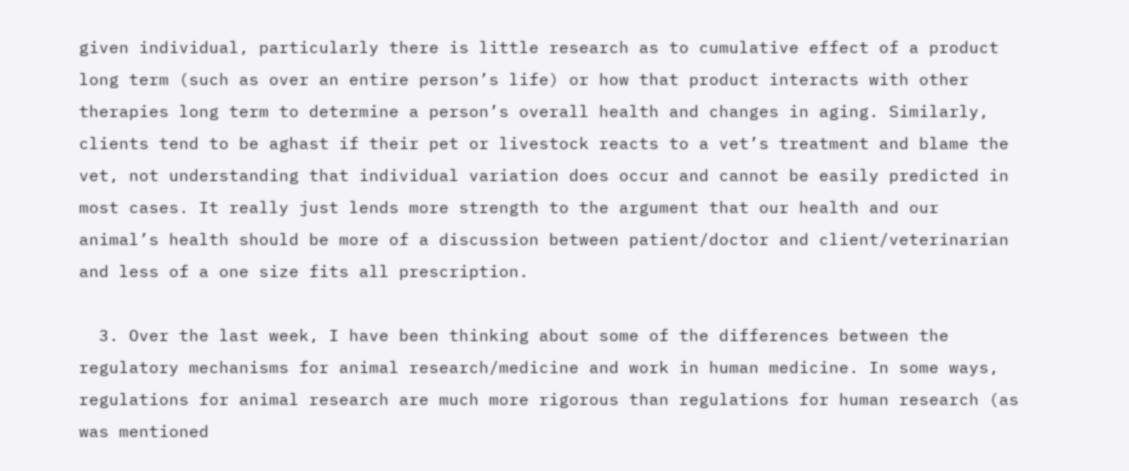given individual, particularly there is little research as to cumulative effect of a product long term (such as over an entire person’s life) or how that product interacts with other therapies long term to determine a person’s overall health and changes in aging. Similarly, clients tend to be aghast if their pet or livestock reacts to a vet’s treatment and blame the vet, not understanding that individual variation does occur and cannot be easily predicted in most cases. It really just lends more strength to the argument that our health and our animal’s health should be more of a discussion between patient/doctor and client/veterinarian and less of a one size fits all prescription.

  3. Over the last week, I have been thinking about some of the differences between the regulatory mechanisms for animal research/medicine and work in human medicine. In some ways, regulations for animal research are much more rigorous than regulations for human research (as was mentioned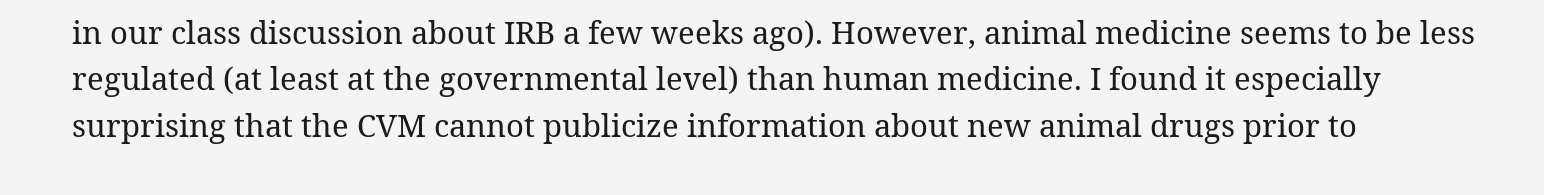in our class discussion about IRB a few weeks ago). However, animal medicine seems to be less regulated (at least at the governmental level) than human medicine. I found it especially surprising that the CVM cannot publicize information about new animal drugs prior to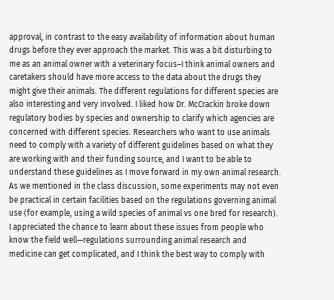approval, in contrast to the easy availability of information about human drugs before they ever approach the market. This was a bit disturbing to me as an animal owner with a veterinary focus–I think animal owners and caretakers should have more access to the data about the drugs they might give their animals. The different regulations for different species are also interesting and very involved. I liked how Dr. McCrackin broke down regulatory bodies by species and ownership to clarify which agencies are concerned with different species. Researchers who want to use animals need to comply with a variety of different guidelines based on what they are working with and their funding source, and I want to be able to understand these guidelines as I move forward in my own animal research. As we mentioned in the class discussion, some experiments may not even be practical in certain facilities based on the regulations governing animal use (for example, using a wild species of animal vs one bred for research). I appreciated the chance to learn about these issues from people who know the field well—regulations surrounding animal research and medicine can get complicated, and I think the best way to comply with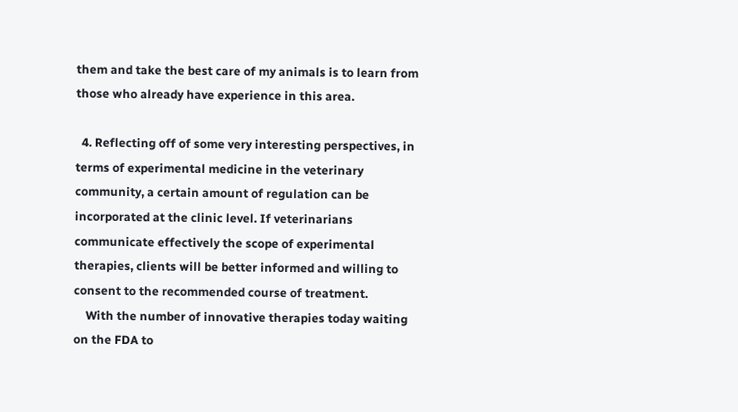them and take the best care of my animals is to learn from those who already have experience in this area.

  4. Reflecting off of some very interesting perspectives, in terms of experimental medicine in the veterinary community, a certain amount of regulation can be incorporated at the clinic level. If veterinarians communicate effectively the scope of experimental therapies, clients will be better informed and willing to consent to the recommended course of treatment.
    With the number of innovative therapies today waiting on the FDA to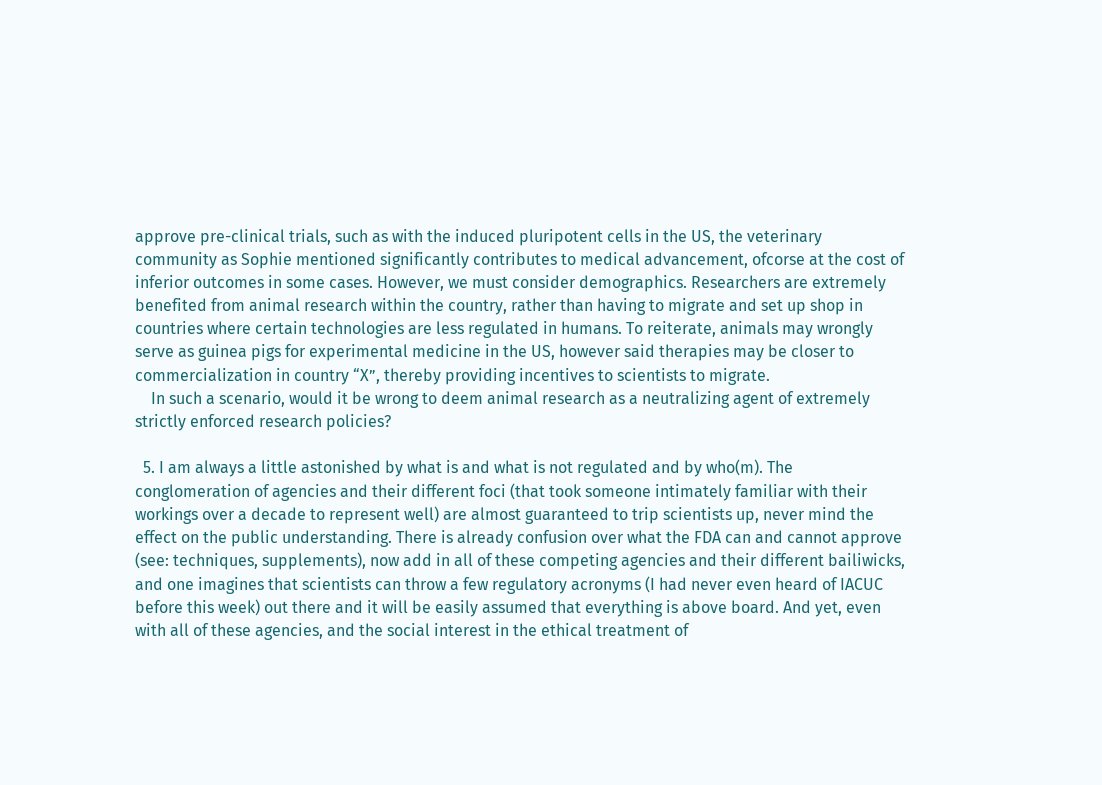approve pre-clinical trials, such as with the induced pluripotent cells in the US, the veterinary community as Sophie mentioned significantly contributes to medical advancement, ofcorse at the cost of inferior outcomes in some cases. However, we must consider demographics. Researchers are extremely benefited from animal research within the country, rather than having to migrate and set up shop in countries where certain technologies are less regulated in humans. To reiterate, animals may wrongly serve as guinea pigs for experimental medicine in the US, however said therapies may be closer to commercialization in country “X”, thereby providing incentives to scientists to migrate.
    In such a scenario, would it be wrong to deem animal research as a neutralizing agent of extremely strictly enforced research policies?

  5. I am always a little astonished by what is and what is not regulated and by who(m). The conglomeration of agencies and their different foci (that took someone intimately familiar with their workings over a decade to represent well) are almost guaranteed to trip scientists up, never mind the effect on the public understanding. There is already confusion over what the FDA can and cannot approve (see: techniques, supplements), now add in all of these competing agencies and their different bailiwicks, and one imagines that scientists can throw a few regulatory acronyms (I had never even heard of IACUC before this week) out there and it will be easily assumed that everything is above board. And yet, even with all of these agencies, and the social interest in the ethical treatment of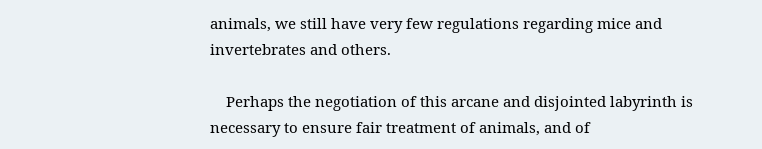animals, we still have very few regulations regarding mice and invertebrates and others.

    Perhaps the negotiation of this arcane and disjointed labyrinth is necessary to ensure fair treatment of animals, and of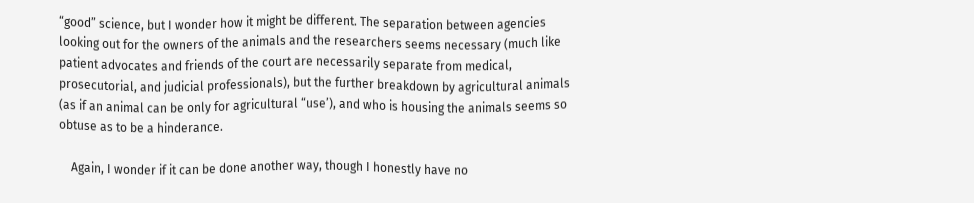“good” science, but I wonder how it might be different. The separation between agencies looking out for the owners of the animals and the researchers seems necessary (much like patient advocates and friends of the court are necessarily separate from medical, prosecutorial, and judicial professionals), but the further breakdown by agricultural animals (as if an animal can be only for agricultural “use’), and who is housing the animals seems so obtuse as to be a hinderance.

    Again, I wonder if it can be done another way, though I honestly have no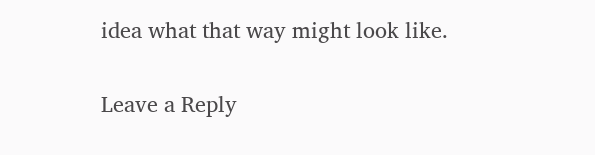idea what that way might look like.

Leave a Reply